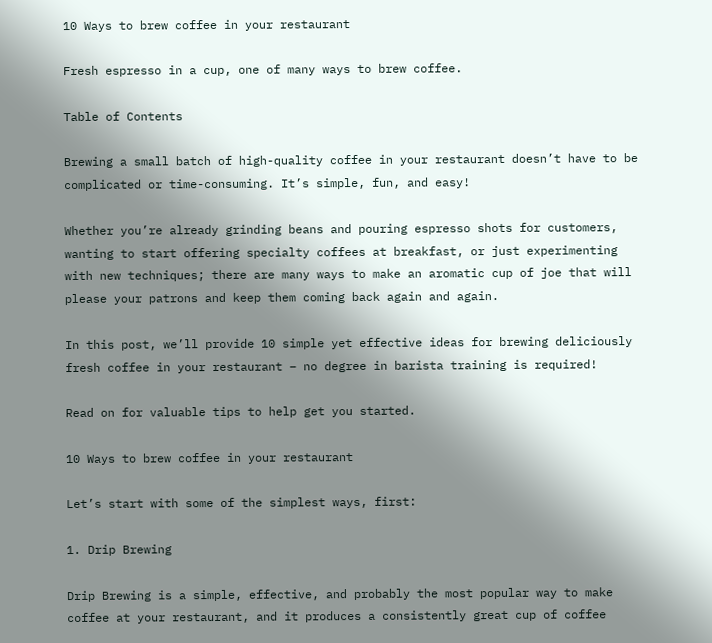10 Ways to brew coffee in your restaurant

Fresh espresso in a cup, one of many ways to brew coffee.

Table of Contents

Brewing a small batch of high-quality coffee in your restaurant doesn’t have to be complicated or time-consuming. It’s simple, fun, and easy!

Whether you’re already grinding beans and pouring espresso shots for customers, wanting to start offering specialty coffees at breakfast, or just experimenting with new techniques; there are many ways to make an aromatic cup of joe that will please your patrons and keep them coming back again and again.

In this post, we’ll provide 10 simple yet effective ideas for brewing deliciously fresh coffee in your restaurant – no degree in barista training is required!

Read on for valuable tips to help get you started.

10 Ways to brew coffee in your restaurant

Let’s start with some of the simplest ways, first:

1. Drip Brewing

Drip Brewing is a simple, effective, and probably the most popular way to make coffee at your restaurant, and it produces a consistently great cup of coffee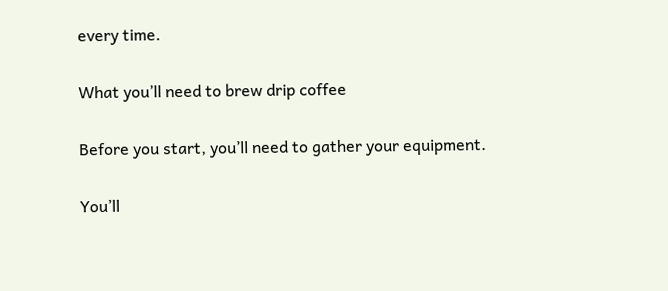every time.

What you’ll need to brew drip coffee

Before you start, you’ll need to gather your equipment.

You’ll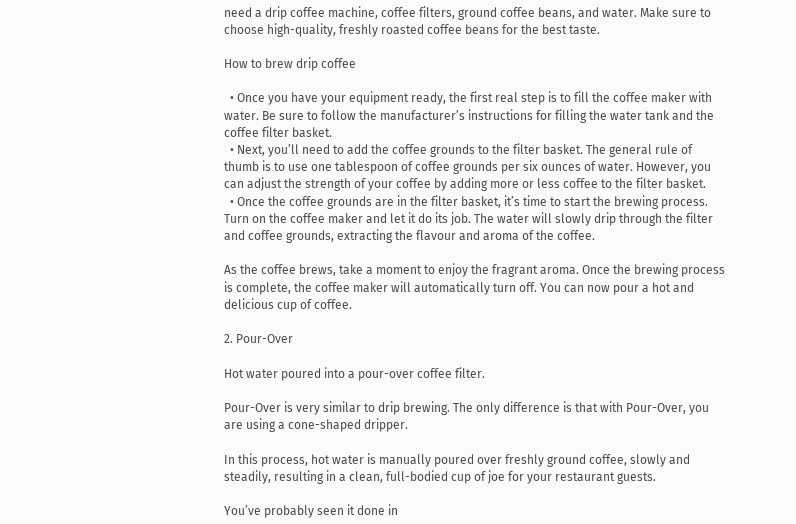need a drip coffee machine, coffee filters, ground coffee beans, and water. Make sure to choose high-quality, freshly roasted coffee beans for the best taste.

How to brew drip coffee

  • Once you have your equipment ready, the first real step is to fill the coffee maker with water. Be sure to follow the manufacturer’s instructions for filling the water tank and the coffee filter basket.
  • Next, you’ll need to add the coffee grounds to the filter basket. The general rule of thumb is to use one tablespoon of coffee grounds per six ounces of water. However, you can adjust the strength of your coffee by adding more or less coffee to the filter basket.
  • Once the coffee grounds are in the filter basket, it’s time to start the brewing process. Turn on the coffee maker and let it do its job. The water will slowly drip through the filter and coffee grounds, extracting the flavour and aroma of the coffee.

As the coffee brews, take a moment to enjoy the fragrant aroma. Once the brewing process is complete, the coffee maker will automatically turn off. You can now pour a hot and delicious cup of coffee.

2. Pour-Over

Hot water poured into a pour-over coffee filter.

Pour-Over is very similar to drip brewing. The only difference is that with Pour-Over, you are using a cone-shaped dripper.

In this process, hot water is manually poured over freshly ground coffee, slowly and steadily, resulting in a clean, full-bodied cup of joe for your restaurant guests.

You’ve probably seen it done in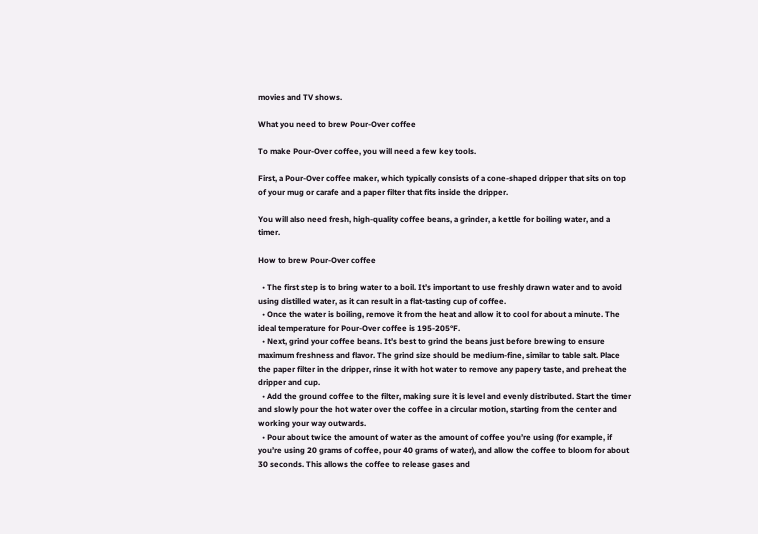movies and TV shows.

What you need to brew Pour-Over coffee

To make Pour-Over coffee, you will need a few key tools.

First, a Pour-Over coffee maker, which typically consists of a cone-shaped dripper that sits on top of your mug or carafe and a paper filter that fits inside the dripper.

You will also need fresh, high-quality coffee beans, a grinder, a kettle for boiling water, and a timer.

How to brew Pour-Over coffee

  • The first step is to bring water to a boil. It’s important to use freshly drawn water and to avoid using distilled water, as it can result in a flat-tasting cup of coffee.
  • Once the water is boiling, remove it from the heat and allow it to cool for about a minute. The ideal temperature for Pour-Over coffee is 195-205°F.
  • Next, grind your coffee beans. It’s best to grind the beans just before brewing to ensure maximum freshness and flavor. The grind size should be medium-fine, similar to table salt. Place the paper filter in the dripper, rinse it with hot water to remove any papery taste, and preheat the dripper and cup.
  • Add the ground coffee to the filter, making sure it is level and evenly distributed. Start the timer and slowly pour the hot water over the coffee in a circular motion, starting from the center and working your way outwards.
  • Pour about twice the amount of water as the amount of coffee you’re using (for example, if you’re using 20 grams of coffee, pour 40 grams of water), and allow the coffee to bloom for about 30 seconds. This allows the coffee to release gases and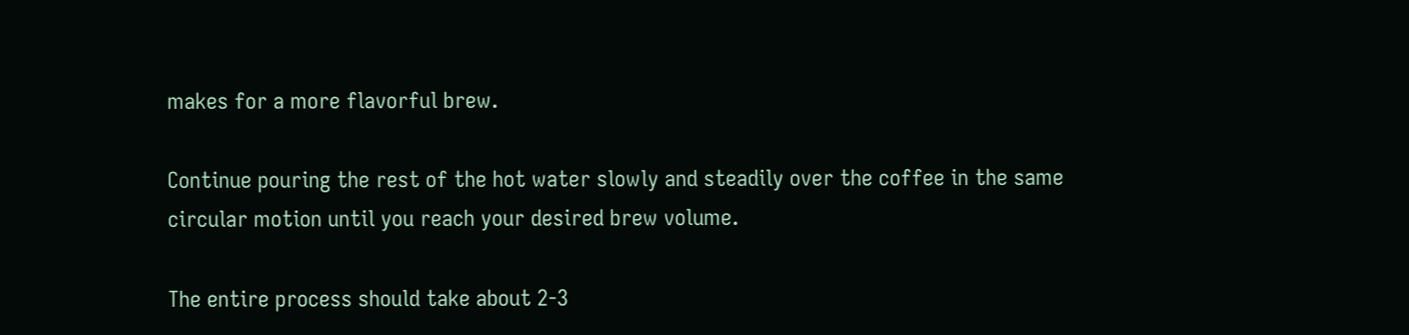makes for a more flavorful brew.

Continue pouring the rest of the hot water slowly and steadily over the coffee in the same circular motion until you reach your desired brew volume.

The entire process should take about 2-3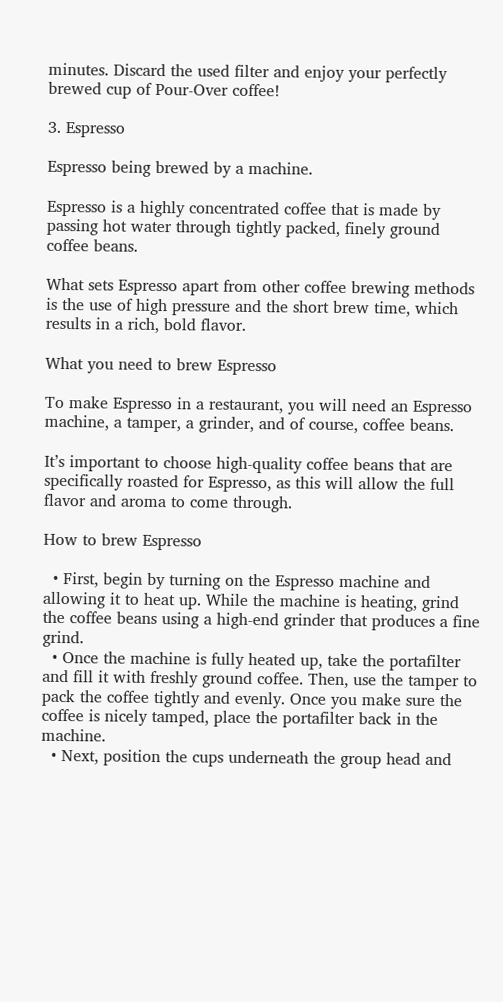minutes. Discard the used filter and enjoy your perfectly brewed cup of Pour-Over coffee!

3. Espresso

Espresso being brewed by a machine.

Espresso is a highly concentrated coffee that is made by passing hot water through tightly packed, finely ground coffee beans.

What sets Espresso apart from other coffee brewing methods is the use of high pressure and the short brew time, which results in a rich, bold flavor.

What you need to brew Espresso

To make Espresso in a restaurant, you will need an Espresso machine, a tamper, a grinder, and of course, coffee beans.

It’s important to choose high-quality coffee beans that are specifically roasted for Espresso, as this will allow the full flavor and aroma to come through.

How to brew Espresso

  • First, begin by turning on the Espresso machine and allowing it to heat up. While the machine is heating, grind the coffee beans using a high-end grinder that produces a fine grind.
  • Once the machine is fully heated up, take the portafilter and fill it with freshly ground coffee. Then, use the tamper to pack the coffee tightly and evenly. Once you make sure the coffee is nicely tamped, place the portafilter back in the machine.
  • Next, position the cups underneath the group head and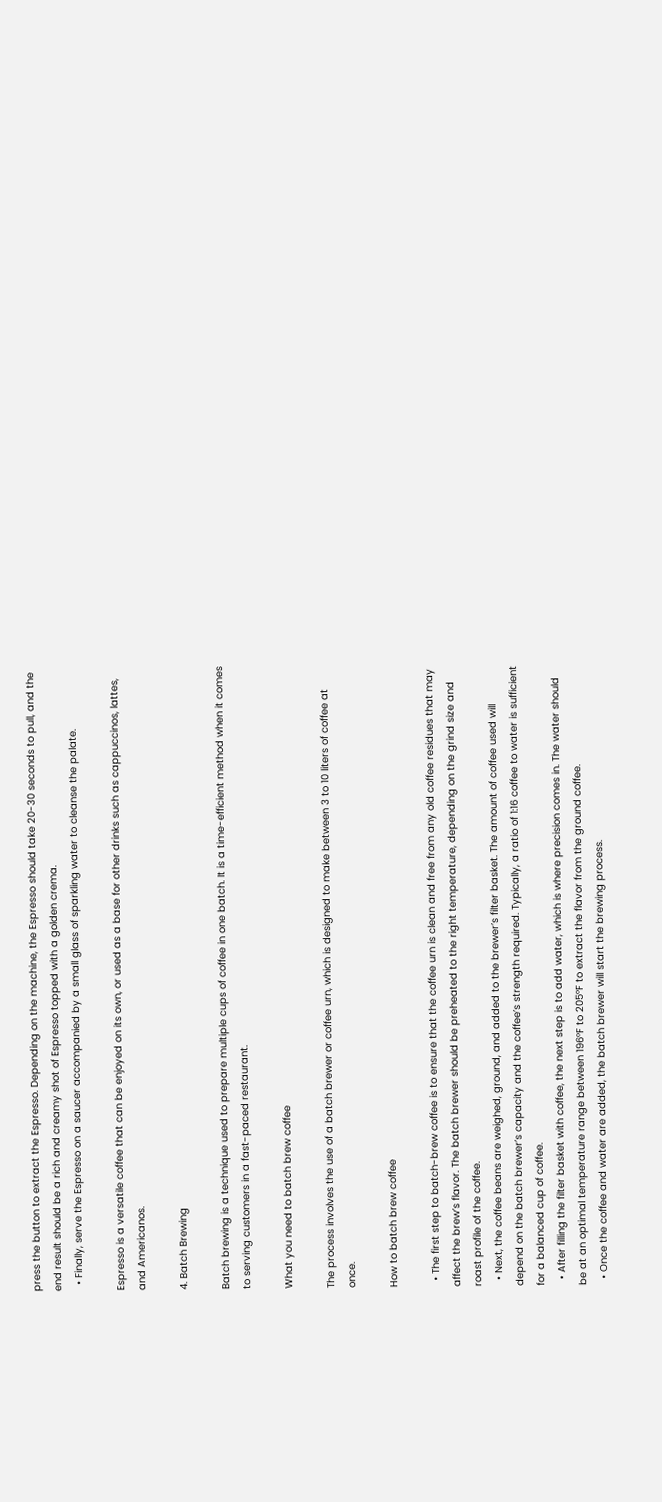press the button to extract the Espresso. Depending on the machine, the Espresso should take 20-30 seconds to pull, and the end result should be a rich and creamy shot of Espresso topped with a golden crema.
  • Finally, serve the Espresso on a saucer accompanied by a small glass of sparkling water to cleanse the palate.

Espresso is a versatile coffee that can be enjoyed on its own, or used as a base for other drinks such as cappuccinos, lattes, and Americanos.

4. Batch Brewing

Batch brewing is a technique used to prepare multiple cups of coffee in one batch. It is a time-efficient method when it comes to serving customers in a fast-paced restaurant.

What you need to batch brew coffee

The process involves the use of a batch brewer or coffee urn, which is designed to make between 3 to 10 liters of coffee at once.

How to batch brew coffee

  • The first step to batch-brew coffee is to ensure that the coffee urn is clean and free from any old coffee residues that may affect the brew’s flavor. The batch brewer should be preheated to the right temperature, depending on the grind size and roast profile of the coffee.
  • Next, the coffee beans are weighed, ground, and added to the brewer’s filter basket. The amount of coffee used will depend on the batch brewer’s capacity and the coffee’s strength required. Typically, a ratio of 1:16 coffee to water is sufficient for a balanced cup of coffee.
  • After filling the filter basket with coffee, the next step is to add water, which is where precision comes in. The water should be at an optimal temperature range between 196°F to 205°F to extract the flavor from the ground coffee.
  • Once the coffee and water are added, the batch brewer will start the brewing process.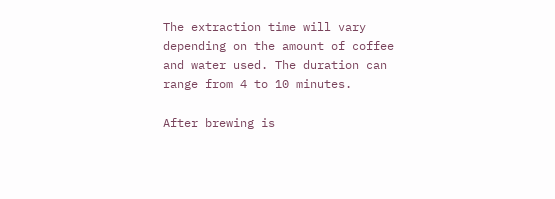The extraction time will vary depending on the amount of coffee and water used. The duration can range from 4 to 10 minutes.

After brewing is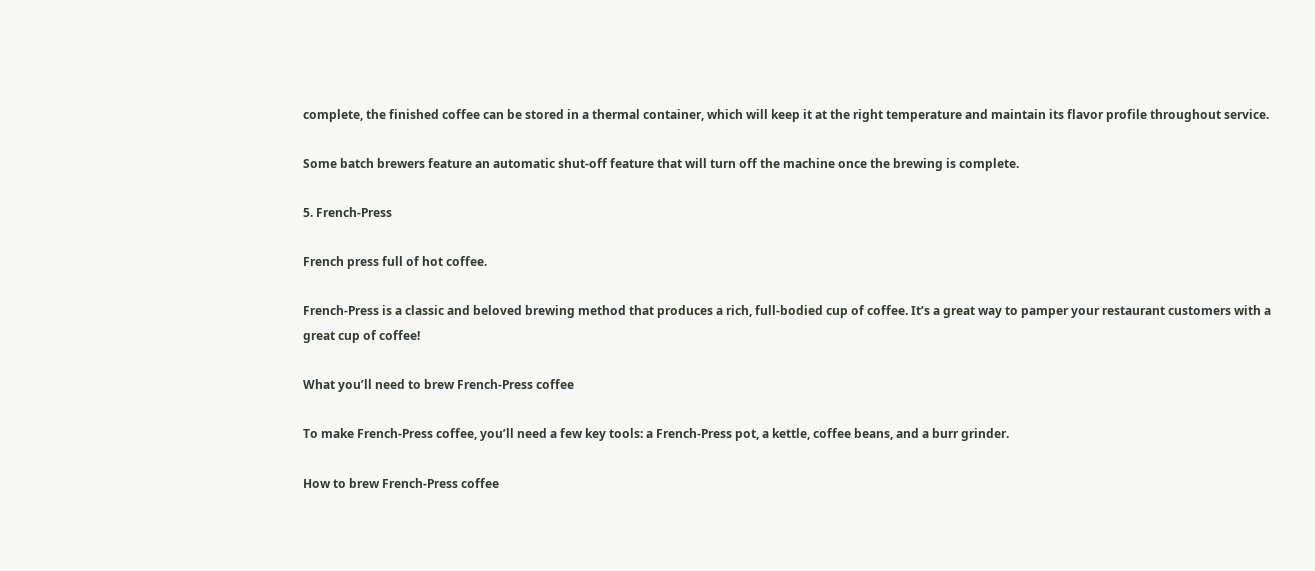complete, the finished coffee can be stored in a thermal container, which will keep it at the right temperature and maintain its flavor profile throughout service.

Some batch brewers feature an automatic shut-off feature that will turn off the machine once the brewing is complete.

5. French-Press

French press full of hot coffee.

French-Press is a classic and beloved brewing method that produces a rich, full-bodied cup of coffee. It’s a great way to pamper your restaurant customers with a great cup of coffee!

What you’ll need to brew French-Press coffee

To make French-Press coffee, you’ll need a few key tools: a French-Press pot, a kettle, coffee beans, and a burr grinder.

How to brew French-Press coffee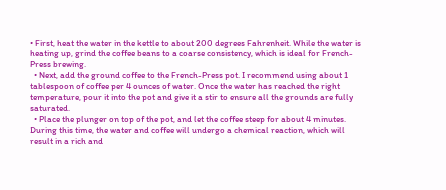• First, heat the water in the kettle to about 200 degrees Fahrenheit. While the water is heating up, grind the coffee beans to a coarse consistency, which is ideal for French-Press brewing.
  • Next, add the ground coffee to the French-Press pot. I recommend using about 1 tablespoon of coffee per 4 ounces of water. Once the water has reached the right temperature, pour it into the pot and give it a stir to ensure all the grounds are fully saturated.
  • Place the plunger on top of the pot, and let the coffee steep for about 4 minutes. During this time, the water and coffee will undergo a chemical reaction, which will result in a rich and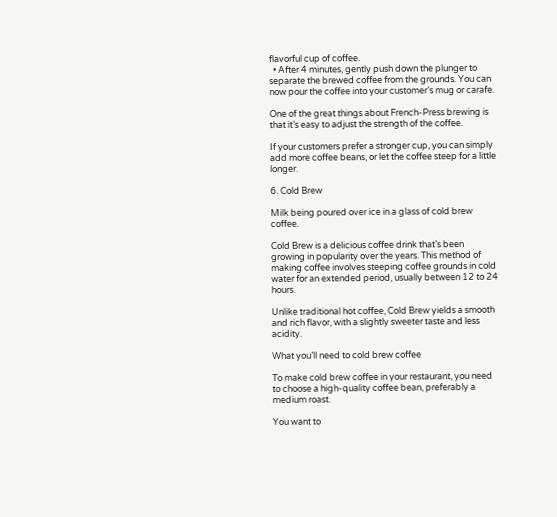flavorful cup of coffee.
  • After 4 minutes, gently push down the plunger to separate the brewed coffee from the grounds. You can now pour the coffee into your customer’s mug or carafe.

One of the great things about French-Press brewing is that it’s easy to adjust the strength of the coffee.

If your customers prefer a stronger cup, you can simply add more coffee beans, or let the coffee steep for a little longer.

6. Cold Brew

Milk being poured over ice in a glass of cold brew coffee.

Cold Brew is a delicious coffee drink that’s been growing in popularity over the years. This method of making coffee involves steeping coffee grounds in cold water for an extended period, usually between 12 to 24 hours.

Unlike traditional hot coffee, Cold Brew yields a smooth and rich flavor, with a slightly sweeter taste and less acidity.

What you’ll need to cold brew coffee

To make cold brew coffee in your restaurant, you need to choose a high-quality coffee bean, preferably a medium roast.

You want to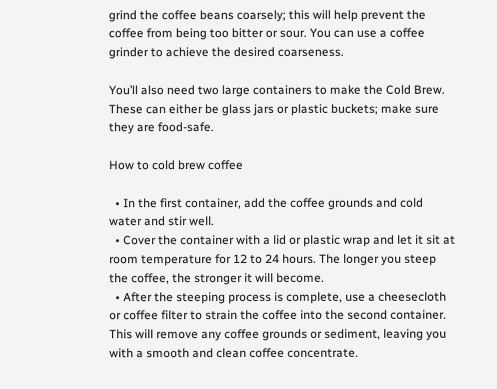grind the coffee beans coarsely; this will help prevent the coffee from being too bitter or sour. You can use a coffee grinder to achieve the desired coarseness.

You’ll also need two large containers to make the Cold Brew. These can either be glass jars or plastic buckets; make sure they are food-safe.

How to cold brew coffee

  • In the first container, add the coffee grounds and cold water and stir well.
  • Cover the container with a lid or plastic wrap and let it sit at room temperature for 12 to 24 hours. The longer you steep the coffee, the stronger it will become.
  • After the steeping process is complete, use a cheesecloth or coffee filter to strain the coffee into the second container. This will remove any coffee grounds or sediment, leaving you with a smooth and clean coffee concentrate.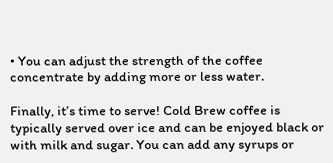• You can adjust the strength of the coffee concentrate by adding more or less water.

Finally, it’s time to serve! Cold Brew coffee is typically served over ice and can be enjoyed black or with milk and sugar. You can add any syrups or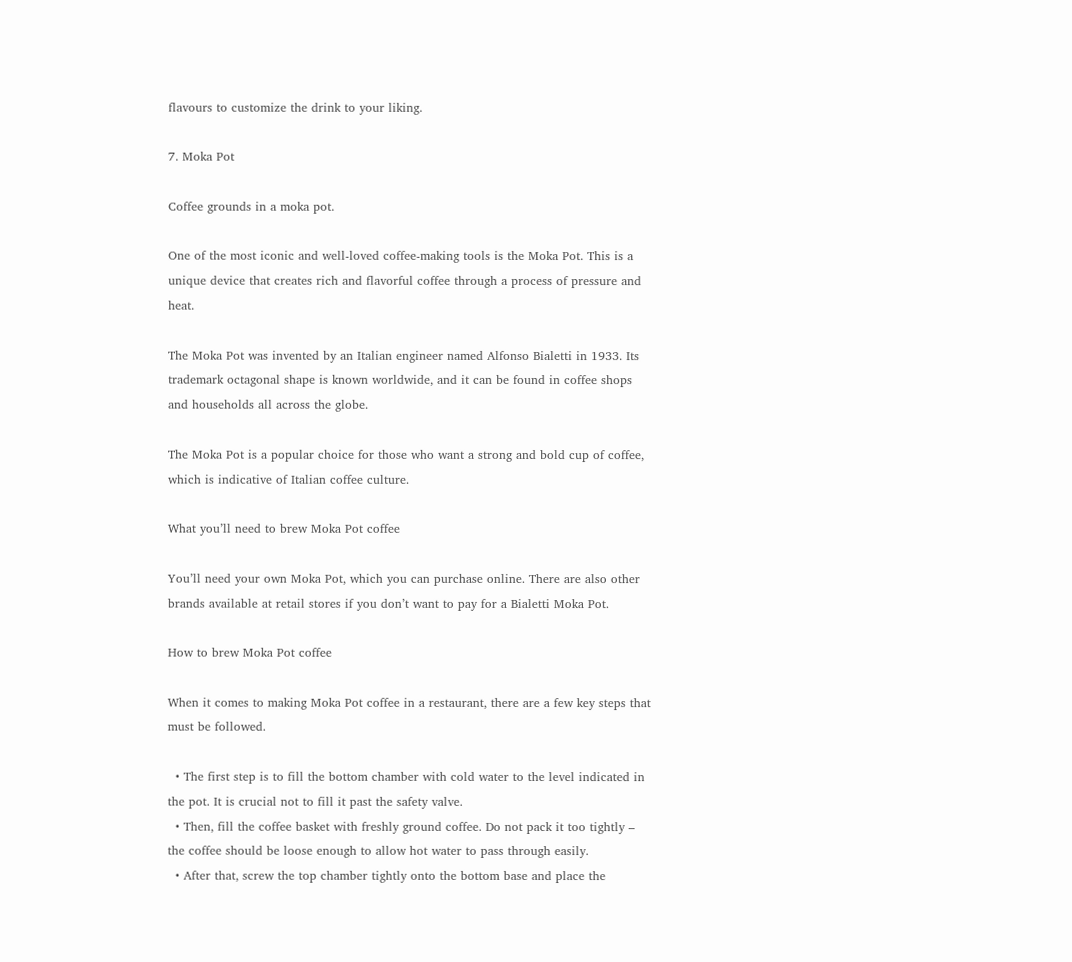flavours to customize the drink to your liking.

7. Moka Pot

Coffee grounds in a moka pot.

One of the most iconic and well-loved coffee-making tools is the Moka Pot. This is a unique device that creates rich and flavorful coffee through a process of pressure and heat.

The Moka Pot was invented by an Italian engineer named Alfonso Bialetti in 1933. Its trademark octagonal shape is known worldwide, and it can be found in coffee shops and households all across the globe.

The Moka Pot is a popular choice for those who want a strong and bold cup of coffee, which is indicative of Italian coffee culture.

What you’ll need to brew Moka Pot coffee

You’ll need your own Moka Pot, which you can purchase online. There are also other brands available at retail stores if you don’t want to pay for a Bialetti Moka Pot.

How to brew Moka Pot coffee

When it comes to making Moka Pot coffee in a restaurant, there are a few key steps that must be followed.

  • The first step is to fill the bottom chamber with cold water to the level indicated in the pot. It is crucial not to fill it past the safety valve.
  • Then, fill the coffee basket with freshly ground coffee. Do not pack it too tightly – the coffee should be loose enough to allow hot water to pass through easily.
  • After that, screw the top chamber tightly onto the bottom base and place the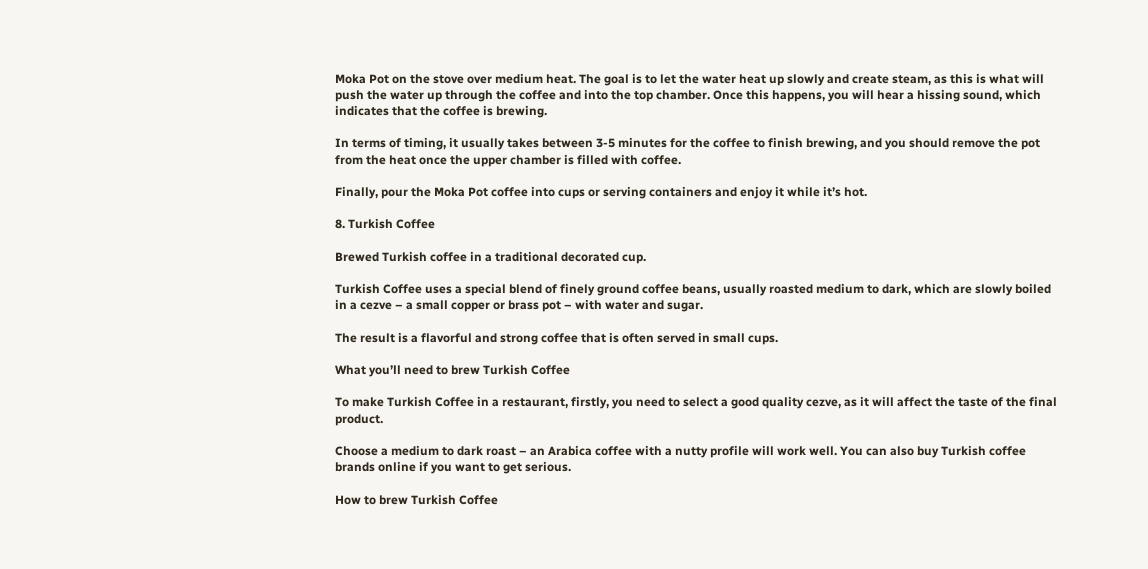Moka Pot on the stove over medium heat. The goal is to let the water heat up slowly and create steam, as this is what will push the water up through the coffee and into the top chamber. Once this happens, you will hear a hissing sound, which indicates that the coffee is brewing.

In terms of timing, it usually takes between 3-5 minutes for the coffee to finish brewing, and you should remove the pot from the heat once the upper chamber is filled with coffee.

Finally, pour the Moka Pot coffee into cups or serving containers and enjoy it while it’s hot.

8. Turkish Coffee

Brewed Turkish coffee in a traditional decorated cup.

Turkish Coffee uses a special blend of finely ground coffee beans, usually roasted medium to dark, which are slowly boiled in a cezve – a small copper or brass pot – with water and sugar.

The result is a flavorful and strong coffee that is often served in small cups.

What you’ll need to brew Turkish Coffee

To make Turkish Coffee in a restaurant, firstly, you need to select a good quality cezve, as it will affect the taste of the final product.

Choose a medium to dark roast – an Arabica coffee with a nutty profile will work well. You can also buy Turkish coffee brands online if you want to get serious.

How to brew Turkish Coffee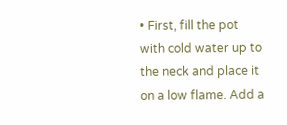• First, fill the pot with cold water up to the neck and place it on a low flame. Add a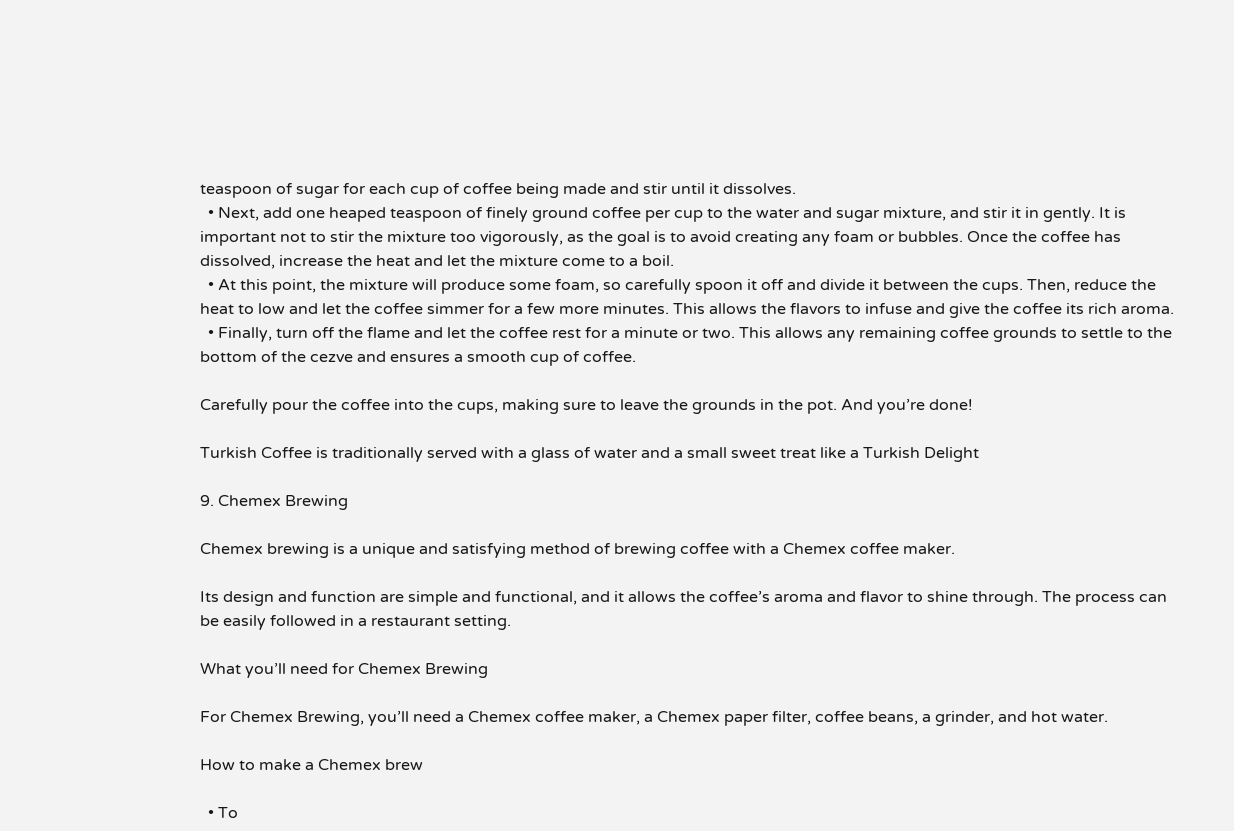teaspoon of sugar for each cup of coffee being made and stir until it dissolves.
  • Next, add one heaped teaspoon of finely ground coffee per cup to the water and sugar mixture, and stir it in gently. It is important not to stir the mixture too vigorously, as the goal is to avoid creating any foam or bubbles. Once the coffee has dissolved, increase the heat and let the mixture come to a boil.
  • At this point, the mixture will produce some foam, so carefully spoon it off and divide it between the cups. Then, reduce the heat to low and let the coffee simmer for a few more minutes. This allows the flavors to infuse and give the coffee its rich aroma.
  • Finally, turn off the flame and let the coffee rest for a minute or two. This allows any remaining coffee grounds to settle to the bottom of the cezve and ensures a smooth cup of coffee.

Carefully pour the coffee into the cups, making sure to leave the grounds in the pot. And you’re done!

Turkish Coffee is traditionally served with a glass of water and a small sweet treat like a Turkish Delight

9. Chemex Brewing

Chemex brewing is a unique and satisfying method of brewing coffee with a Chemex coffee maker.

Its design and function are simple and functional, and it allows the coffee’s aroma and flavor to shine through. The process can be easily followed in a restaurant setting.

What you’ll need for Chemex Brewing

For Chemex Brewing, you’ll need a Chemex coffee maker, a Chemex paper filter, coffee beans, a grinder, and hot water.

How to make a Chemex brew

  • To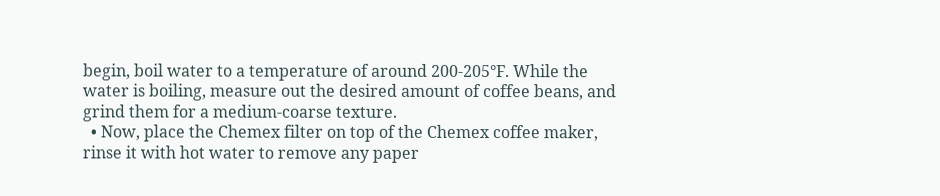begin, boil water to a temperature of around 200-205°F. While the water is boiling, measure out the desired amount of coffee beans, and grind them for a medium-coarse texture.
  • Now, place the Chemex filter on top of the Chemex coffee maker, rinse it with hot water to remove any paper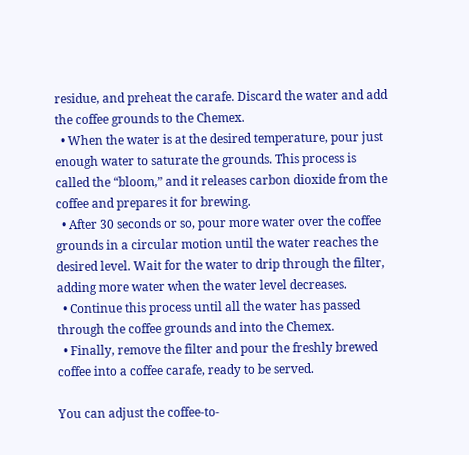residue, and preheat the carafe. Discard the water and add the coffee grounds to the Chemex.
  • When the water is at the desired temperature, pour just enough water to saturate the grounds. This process is called the “bloom,” and it releases carbon dioxide from the coffee and prepares it for brewing.
  • After 30 seconds or so, pour more water over the coffee grounds in a circular motion until the water reaches the desired level. Wait for the water to drip through the filter, adding more water when the water level decreases.
  • Continue this process until all the water has passed through the coffee grounds and into the Chemex.
  • Finally, remove the filter and pour the freshly brewed coffee into a coffee carafe, ready to be served.

You can adjust the coffee-to-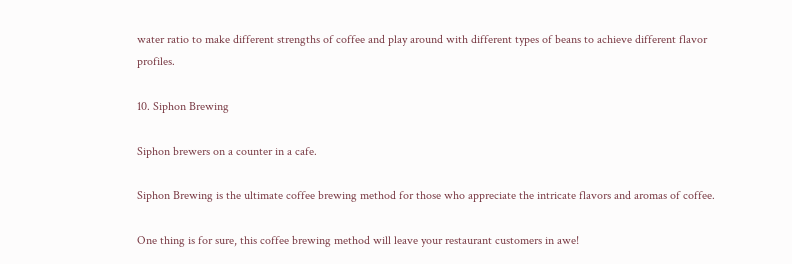water ratio to make different strengths of coffee and play around with different types of beans to achieve different flavor profiles.

10. Siphon Brewing

Siphon brewers on a counter in a cafe.

Siphon Brewing is the ultimate coffee brewing method for those who appreciate the intricate flavors and aromas of coffee.

One thing is for sure, this coffee brewing method will leave your restaurant customers in awe!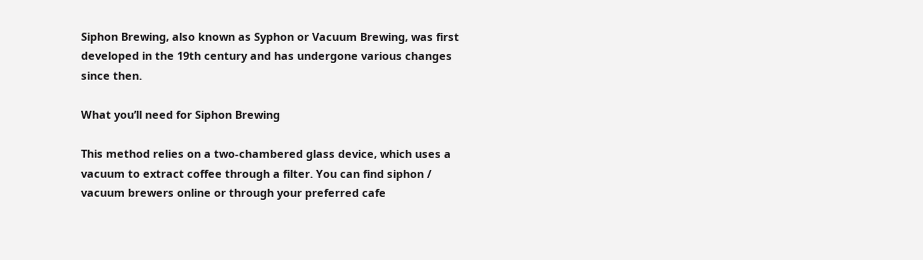Siphon Brewing, also known as Syphon or Vacuum Brewing, was first developed in the 19th century and has undergone various changes since then.

What you’ll need for Siphon Brewing

This method relies on a two-chambered glass device, which uses a vacuum to extract coffee through a filter. You can find siphon / vacuum brewers online or through your preferred cafe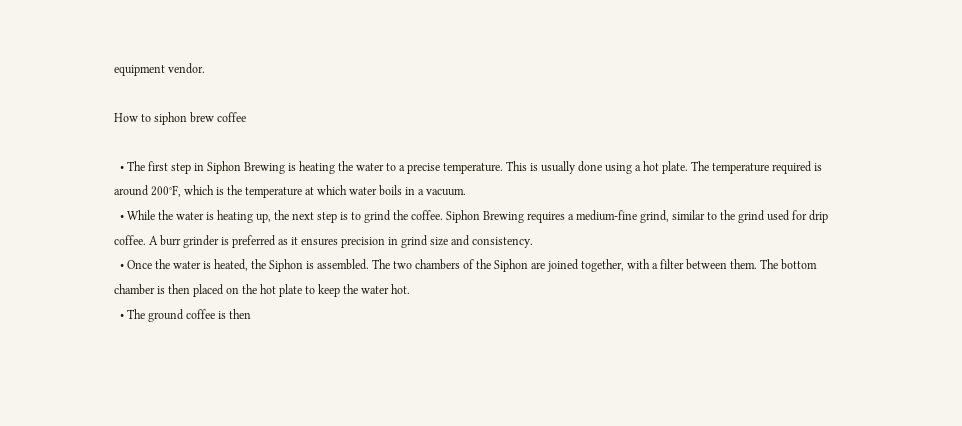equipment vendor.

How to siphon brew coffee

  • The first step in Siphon Brewing is heating the water to a precise temperature. This is usually done using a hot plate. The temperature required is around 200°F, which is the temperature at which water boils in a vacuum.
  • While the water is heating up, the next step is to grind the coffee. Siphon Brewing requires a medium-fine grind, similar to the grind used for drip coffee. A burr grinder is preferred as it ensures precision in grind size and consistency.
  • Once the water is heated, the Siphon is assembled. The two chambers of the Siphon are joined together, with a filter between them. The bottom chamber is then placed on the hot plate to keep the water hot.
  • The ground coffee is then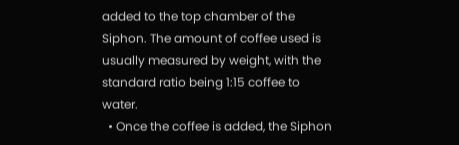added to the top chamber of the Siphon. The amount of coffee used is usually measured by weight, with the standard ratio being 1:15 coffee to water.
  • Once the coffee is added, the Siphon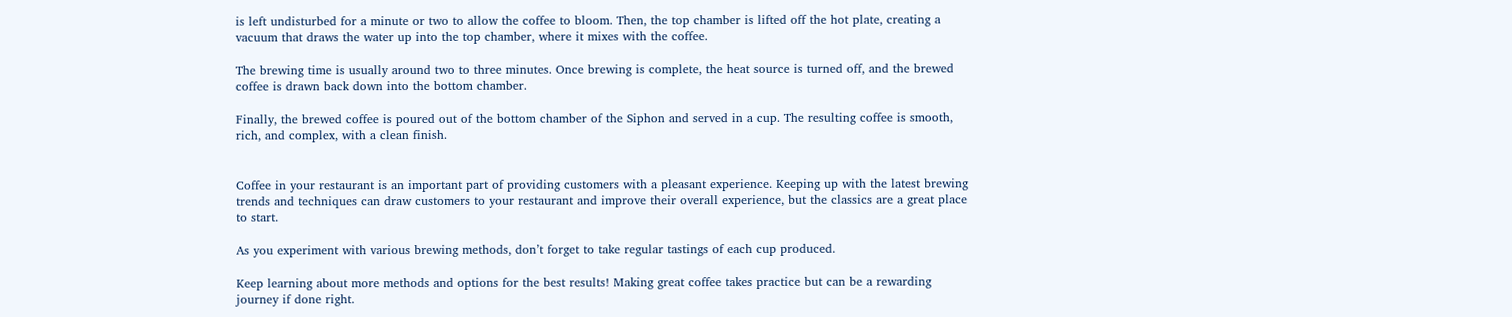is left undisturbed for a minute or two to allow the coffee to bloom. Then, the top chamber is lifted off the hot plate, creating a vacuum that draws the water up into the top chamber, where it mixes with the coffee.

The brewing time is usually around two to three minutes. Once brewing is complete, the heat source is turned off, and the brewed coffee is drawn back down into the bottom chamber.

Finally, the brewed coffee is poured out of the bottom chamber of the Siphon and served in a cup. The resulting coffee is smooth, rich, and complex, with a clean finish.


Coffee in your restaurant is an important part of providing customers with a pleasant experience. Keeping up with the latest brewing trends and techniques can draw customers to your restaurant and improve their overall experience, but the classics are a great place to start.

As you experiment with various brewing methods, don’t forget to take regular tastings of each cup produced.

Keep learning about more methods and options for the best results! Making great coffee takes practice but can be a rewarding journey if done right.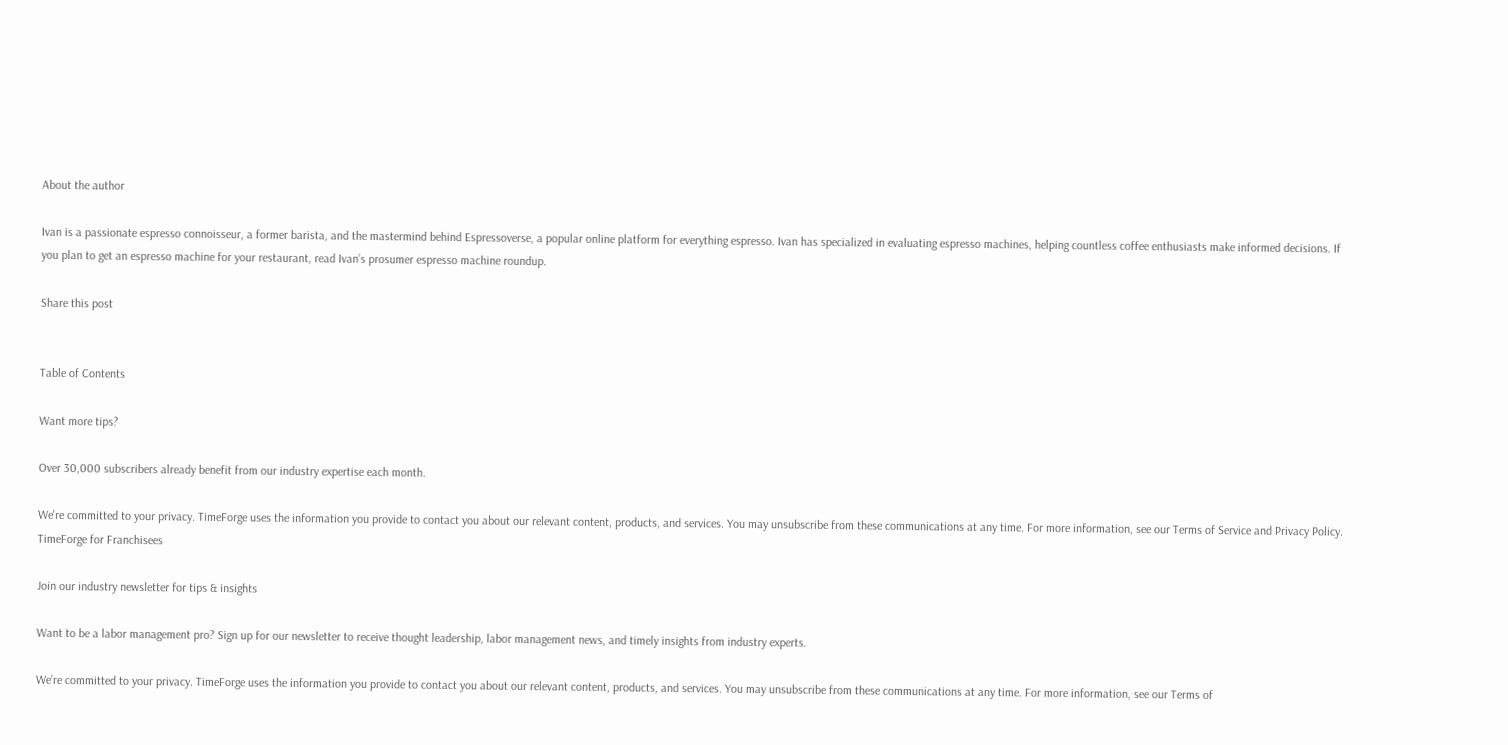About the author

Ivan is a passionate espresso connoisseur, a former barista, and the mastermind behind Espressoverse, a popular online platform for everything espresso. Ivan has specialized in evaluating espresso machines, helping countless coffee enthusiasts make informed decisions. If you plan to get an espresso machine for your restaurant, read Ivan’s prosumer espresso machine roundup.

Share this post


Table of Contents

Want more tips?

Over 30,000 subscribers already benefit from our industry expertise each month.

We're committed to your privacy. TimeForge uses the information you provide to contact you about our relevant content, products, and services. You may unsubscribe from these communications at any time. For more information, see our Terms of Service and Privacy Policy.
TimeForge for Franchisees

Join our industry newsletter for tips & insights

Want to be a labor management pro? Sign up for our newsletter to receive thought leadership, labor management news, and timely insights from industry experts.

We’re committed to your privacy. TimeForge uses the information you provide to contact you about our relevant content, products, and services. You may unsubscribe from these communications at any time. For more information, see our Terms of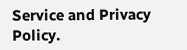Service and Privacy Policy.